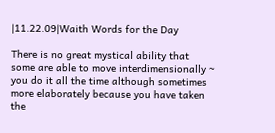|11.22.09|Waith Words for the Day

There is no great mystical ability that
some are able to move interdimensionally ~
you do it all the time although sometimes
more elaborately because you have taken
the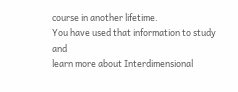course in another lifetime.
You have used that information to study and
learn more about Interdimensional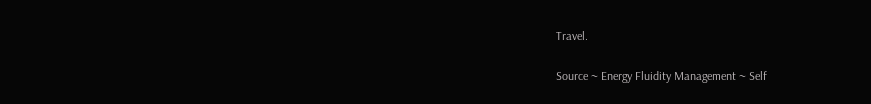Travel.

Source ~ Energy Fluidity Management ~ Self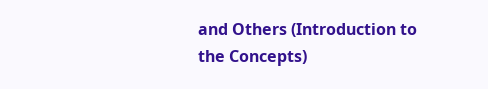and Others (Introduction to the Concepts)